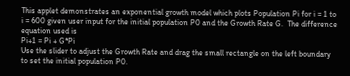This applet demonstrates an exponential growth model which plots Population Pi for i = 1 to i = 600 given user input for the initial population P0 and the Growth Rate G.  The difference equation used is
Pi+1 = Pi + G*Pi
Use the slider to adjust the Growth Rate and drag the small rectangle on the left boundary to set the initial population P0.